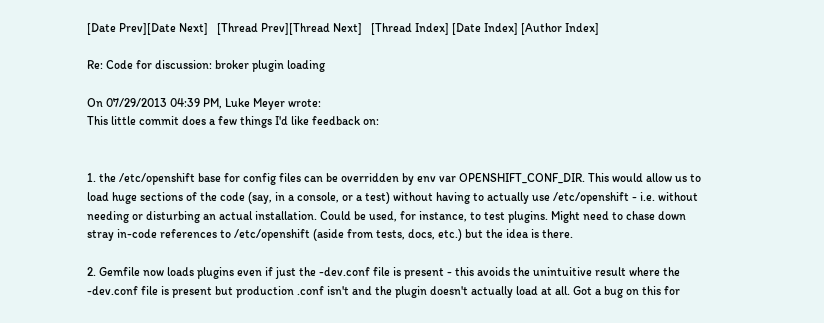[Date Prev][Date Next]   [Thread Prev][Thread Next]   [Thread Index] [Date Index] [Author Index]

Re: Code for discussion: broker plugin loading

On 07/29/2013 04:39 PM, Luke Meyer wrote:
This little commit does a few things I'd like feedback on:


1. the /etc/openshift base for config files can be overridden by env var OPENSHIFT_CONF_DIR. This would allow us to load huge sections of the code (say, in a console, or a test) without having to actually use /etc/openshift - i.e. without needing or disturbing an actual installation. Could be used, for instance, to test plugins. Might need to chase down stray in-code references to /etc/openshift (aside from tests, docs, etc.) but the idea is there.

2. Gemfile now loads plugins even if just the -dev.conf file is present - this avoids the unintuitive result where the -dev.conf file is present but production .conf isn't and the plugin doesn't actually load at all. Got a bug on this for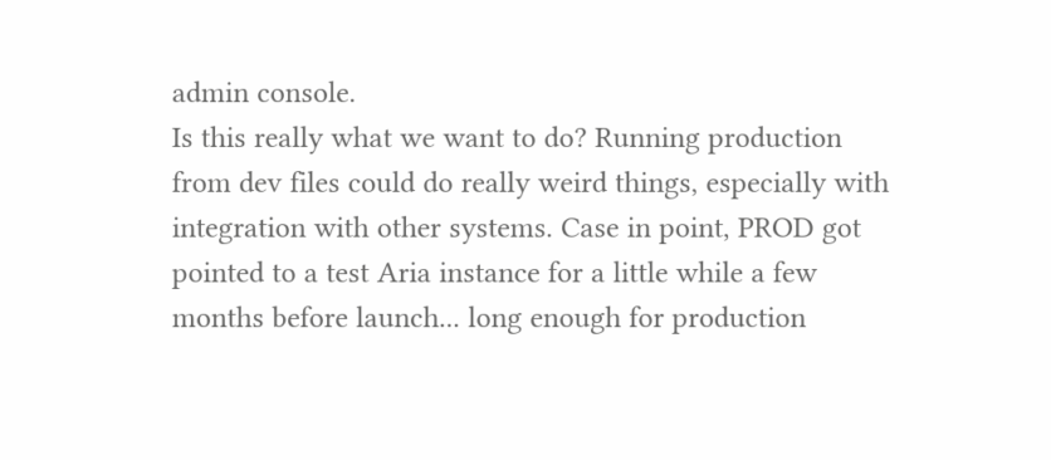admin console.
Is this really what we want to do? Running production from dev files could do really weird things, especially with integration with other systems. Case in point, PROD got pointed to a test Aria instance for a little while a few months before launch... long enough for production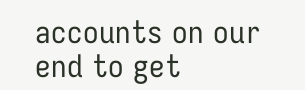accounts on our end to get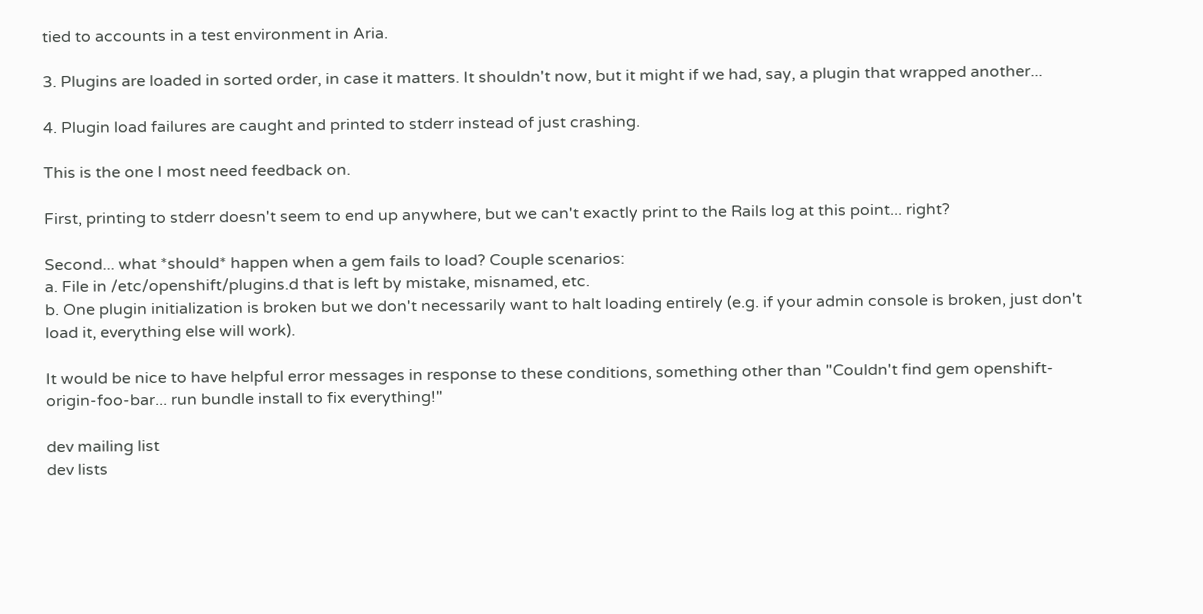tied to accounts in a test environment in Aria.

3. Plugins are loaded in sorted order, in case it matters. It shouldn't now, but it might if we had, say, a plugin that wrapped another...

4. Plugin load failures are caught and printed to stderr instead of just crashing.

This is the one I most need feedback on.

First, printing to stderr doesn't seem to end up anywhere, but we can't exactly print to the Rails log at this point... right?

Second... what *should* happen when a gem fails to load? Couple scenarios:
a. File in /etc/openshift/plugins.d that is left by mistake, misnamed, etc.
b. One plugin initialization is broken but we don't necessarily want to halt loading entirely (e.g. if your admin console is broken, just don't load it, everything else will work).

It would be nice to have helpful error messages in response to these conditions, something other than "Couldn't find gem openshift-origin-foo-bar... run bundle install to fix everything!"

dev mailing list
dev lists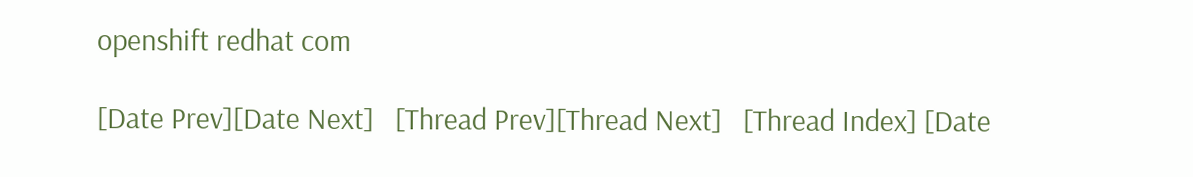openshift redhat com

[Date Prev][Date Next]   [Thread Prev][Thread Next]   [Thread Index] [Date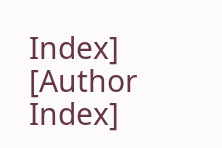Index] [Author Index]